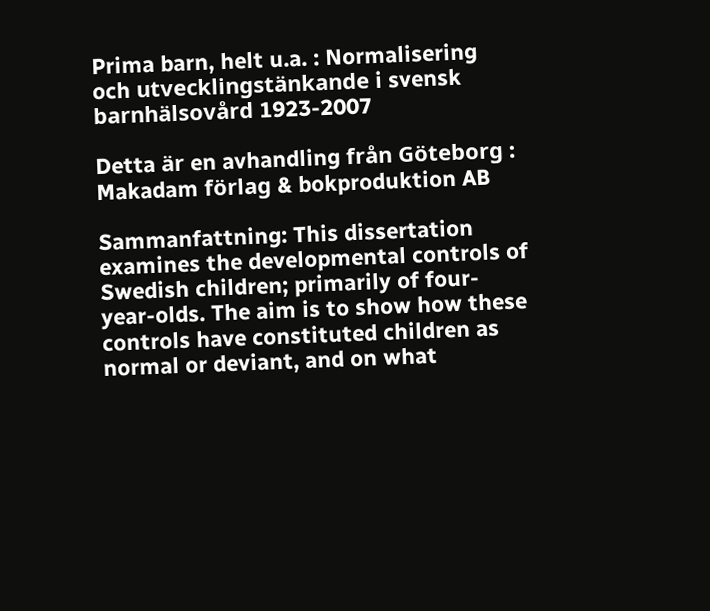Prima barn, helt u.a. : Normalisering och utvecklingstänkande i svensk barnhälsovård 1923-2007

Detta är en avhandling från Göteborg : Makadam förlag & bokproduktion AB

Sammanfattning: This dissertation examines the developmental controls of Swedish children; primarily of four-year-olds. The aim is to show how these controls have constituted children as normal or deviant, and on what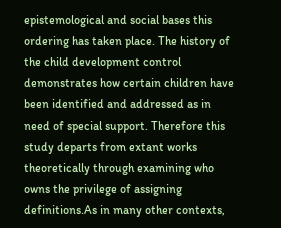epistemological and social bases this ordering has taken place. The history of the child development control demonstrates how certain children have been identified and addressed as in need of special support. Therefore this study departs from extant works theoretically through examining who owns the privilege of assigning definitions.As in many other contexts,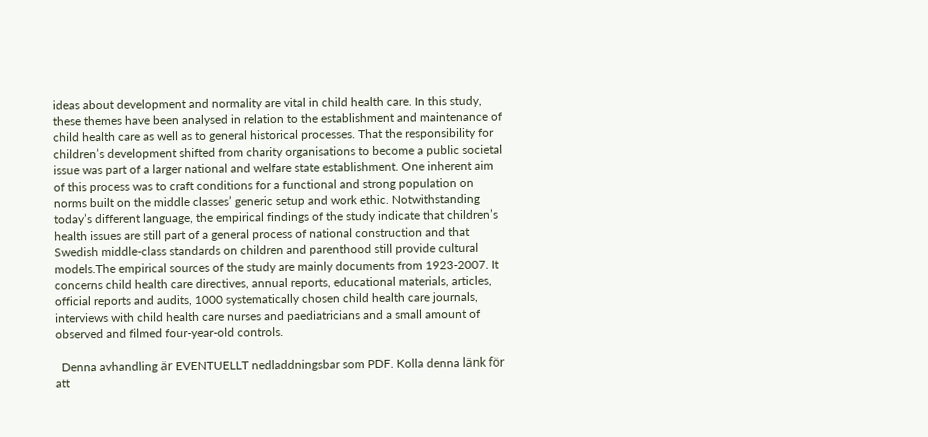ideas about development and normality are vital in child health care. In this study, these themes have been analysed in relation to the establishment and maintenance of child health care as well as to general historical processes. That the responsibility for children’s development shifted from charity organisations to become a public societal issue was part of a larger national and welfare state establishment. One inherent aim of this process was to craft conditions for a functional and strong population on norms built on the middle classes’ generic setup and work ethic. Notwithstanding today’s different language, the empirical findings of the study indicate that children’s health issues are still part of a general process of national construction and that Swedish middle-class standards on children and parenthood still provide cultural models.The empirical sources of the study are mainly documents from 1923-2007. It concerns child health care directives, annual reports, educational materials, articles, official reports and audits, 1000 systematically chosen child health care journals, interviews with child health care nurses and paediatricians and a small amount of observed and filmed four-year-old controls.

  Denna avhandling är EVENTUELLT nedladdningsbar som PDF. Kolla denna länk för att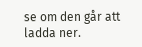se om den går att ladda ner.